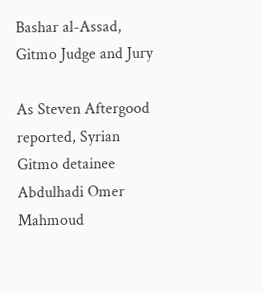Bashar al-Assad, Gitmo Judge and Jury

As Steven Aftergood reported, Syrian Gitmo detainee Abdulhadi Omer Mahmoud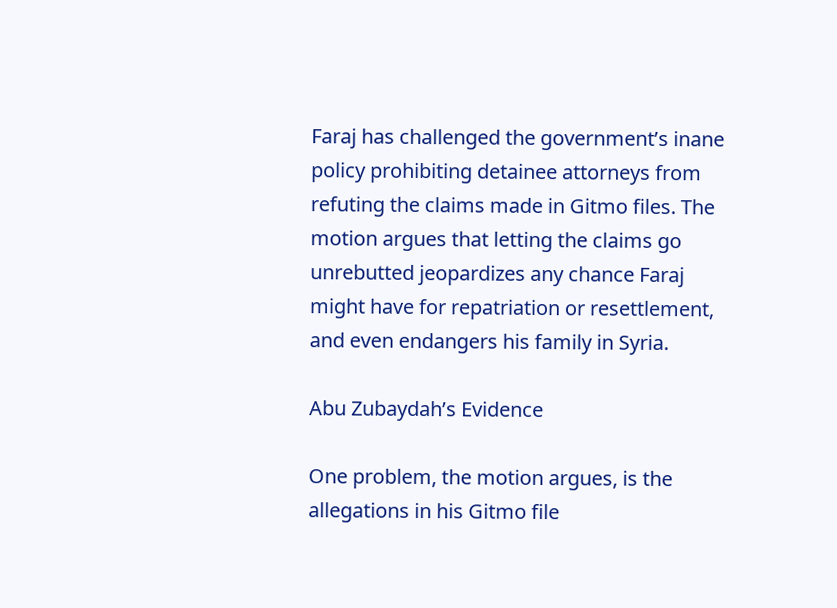Faraj has challenged the government’s inane policy prohibiting detainee attorneys from refuting the claims made in Gitmo files. The motion argues that letting the claims go unrebutted jeopardizes any chance Faraj might have for repatriation or resettlement, and even endangers his family in Syria.

Abu Zubaydah’s Evidence

One problem, the motion argues, is the allegations in his Gitmo file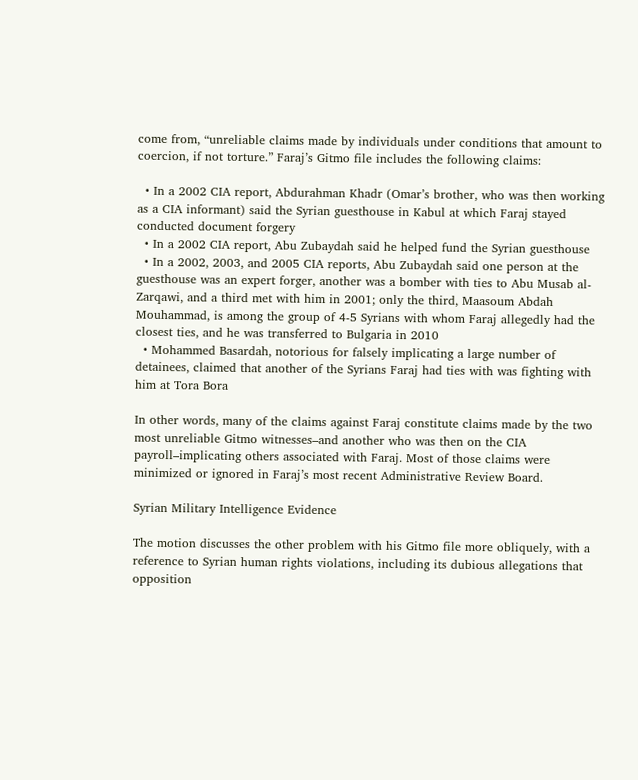come from, “unreliable claims made by individuals under conditions that amount to coercion, if not torture.” Faraj’s Gitmo file includes the following claims:

  • In a 2002 CIA report, Abdurahman Khadr (Omar’s brother, who was then working as a CIA informant) said the Syrian guesthouse in Kabul at which Faraj stayed conducted document forgery
  • In a 2002 CIA report, Abu Zubaydah said he helped fund the Syrian guesthouse
  • In a 2002, 2003, and 2005 CIA reports, Abu Zubaydah said one person at the guesthouse was an expert forger, another was a bomber with ties to Abu Musab al-Zarqawi, and a third met with him in 2001; only the third, Maasoum Abdah Mouhammad, is among the group of 4-5 Syrians with whom Faraj allegedly had the closest ties, and he was transferred to Bulgaria in 2010
  • Mohammed Basardah, notorious for falsely implicating a large number of detainees, claimed that another of the Syrians Faraj had ties with was fighting with him at Tora Bora

In other words, many of the claims against Faraj constitute claims made by the two most unreliable Gitmo witnesses–and another who was then on the CIA payroll–implicating others associated with Faraj. Most of those claims were minimized or ignored in Faraj’s most recent Administrative Review Board.

Syrian Military Intelligence Evidence

The motion discusses the other problem with his Gitmo file more obliquely, with a reference to Syrian human rights violations, including its dubious allegations that opposition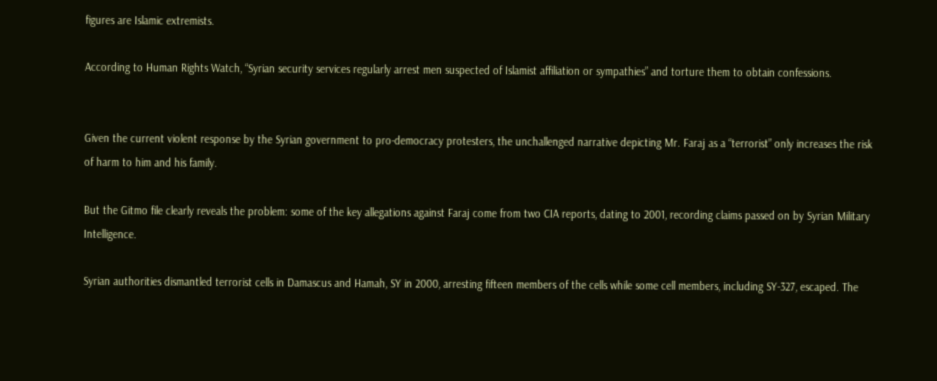figures are Islamic extremists.

According to Human Rights Watch, “Syrian security services regularly arrest men suspected of Islamist affiliation or sympathies” and torture them to obtain confessions.


Given the current violent response by the Syrian government to pro-democracy protesters, the unchallenged narrative depicting Mr. Faraj as a “terrorist” only increases the risk of harm to him and his family.

But the Gitmo file clearly reveals the problem: some of the key allegations against Faraj come from two CIA reports, dating to 2001, recording claims passed on by Syrian Military Intelligence.

Syrian authorities dismantled terrorist cells in Damascus and Hamah, SY in 2000, arresting fifteen members of the cells while some cell members, including SY-327, escaped. The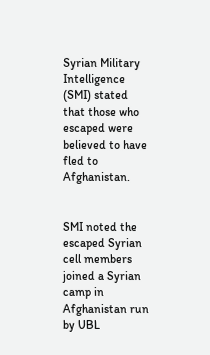Syrian Military Intelligence (SMI) stated that those who escaped were believed to have fled to Afghanistan.


SMI noted the escaped Syrian cell members joined a Syrian camp in Afghanistan run by UBL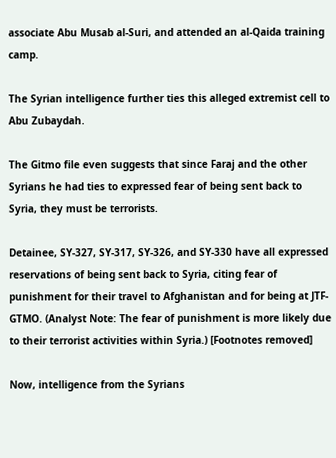associate Abu Musab al-Suri, and attended an al-Qaida training camp.

The Syrian intelligence further ties this alleged extremist cell to Abu Zubaydah.

The Gitmo file even suggests that since Faraj and the other Syrians he had ties to expressed fear of being sent back to Syria, they must be terrorists.

Detainee, SY-327, SY-317, SY-326, and SY-330 have all expressed reservations of being sent back to Syria, citing fear of punishment for their travel to Afghanistan and for being at JTF-GTMO. (Analyst Note: The fear of punishment is more likely due to their terrorist activities within Syria.) [Footnotes removed]

Now, intelligence from the Syrians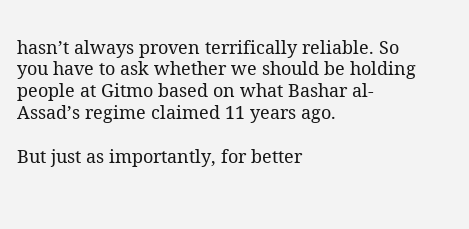hasn’t always proven terrifically reliable. So you have to ask whether we should be holding people at Gitmo based on what Bashar al-Assad’s regime claimed 11 years ago.

But just as importantly, for better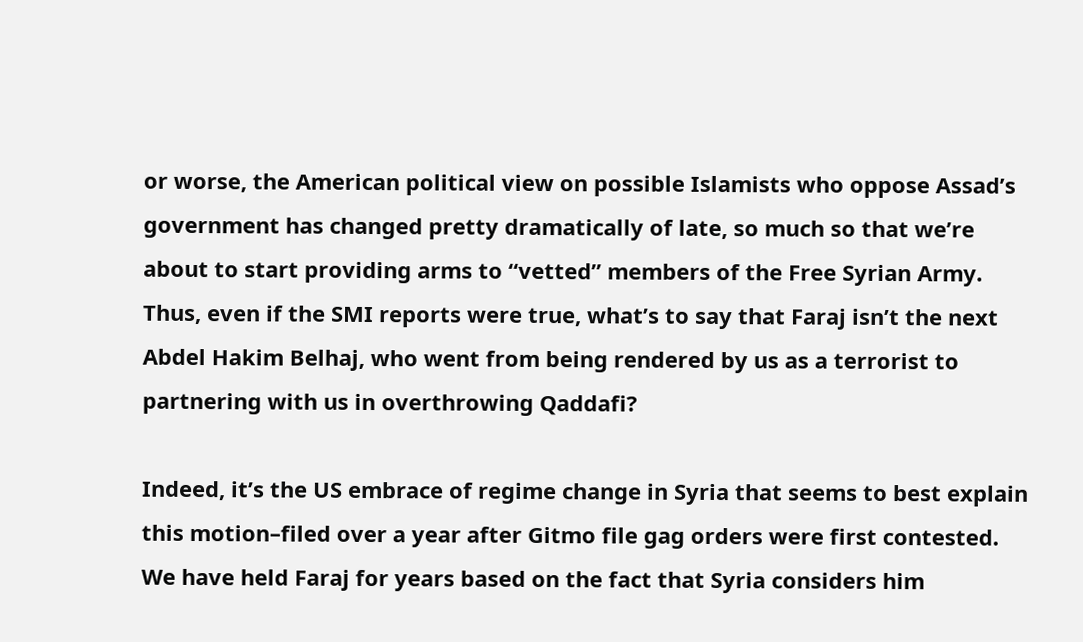or worse, the American political view on possible Islamists who oppose Assad’s government has changed pretty dramatically of late, so much so that we’re about to start providing arms to “vetted” members of the Free Syrian Army. Thus, even if the SMI reports were true, what’s to say that Faraj isn’t the next Abdel Hakim Belhaj, who went from being rendered by us as a terrorist to partnering with us in overthrowing Qaddafi?

Indeed, it’s the US embrace of regime change in Syria that seems to best explain this motion–filed over a year after Gitmo file gag orders were first contested. We have held Faraj for years based on the fact that Syria considers him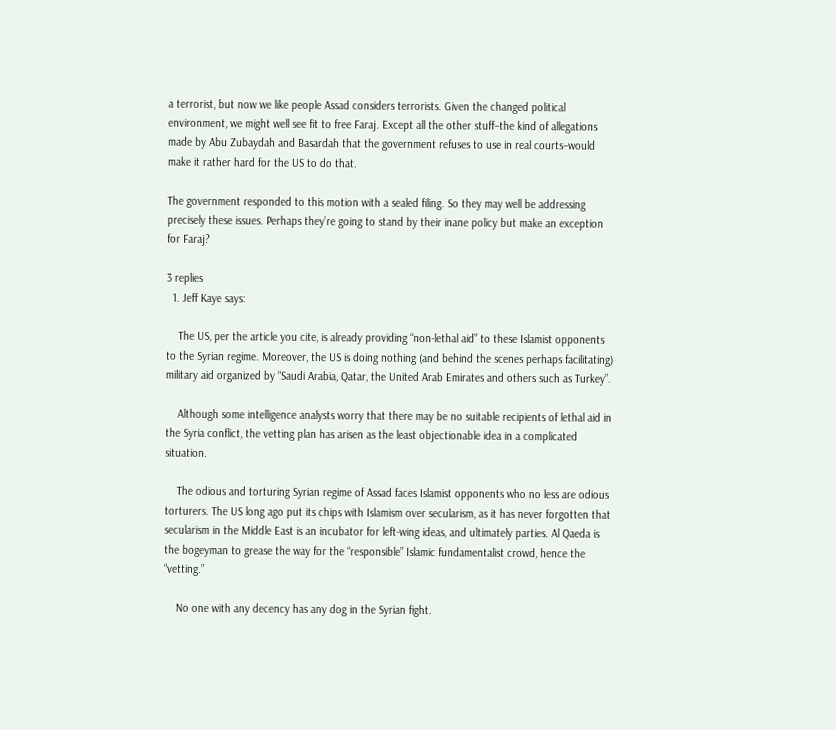a terrorist, but now we like people Assad considers terrorists. Given the changed political environment, we might well see fit to free Faraj. Except all the other stuff–the kind of allegations made by Abu Zubaydah and Basardah that the government refuses to use in real courts–would make it rather hard for the US to do that.

The government responded to this motion with a sealed filing. So they may well be addressing precisely these issues. Perhaps they’re going to stand by their inane policy but make an exception for Faraj?

3 replies
  1. Jeff Kaye says:

    The US, per the article you cite, is already providing “non-lethal aid” to these Islamist opponents to the Syrian regime. Moreover, the US is doing nothing (and behind the scenes perhaps facilitating) military aid organized by “Saudi Arabia, Qatar, the United Arab Emirates and others such as Turkey”.

    Although some intelligence analysts worry that there may be no suitable recipients of lethal aid in the Syria conflict, the vetting plan has arisen as the least objectionable idea in a complicated situation.

    The odious and torturing Syrian regime of Assad faces Islamist opponents who no less are odious torturers. The US long ago put its chips with Islamism over secularism, as it has never forgotten that secularism in the Middle East is an incubator for left-wing ideas, and ultimately parties. Al Qaeda is the bogeyman to grease the way for the “responsible” Islamic fundamentalist crowd, hence the “vetting.”

    No one with any decency has any dog in the Syrian fight.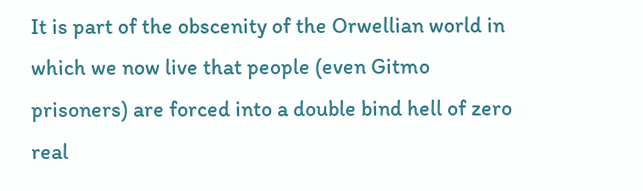It is part of the obscenity of the Orwellian world in which we now live that people (even Gitmo prisoners) are forced into a double bind hell of zero real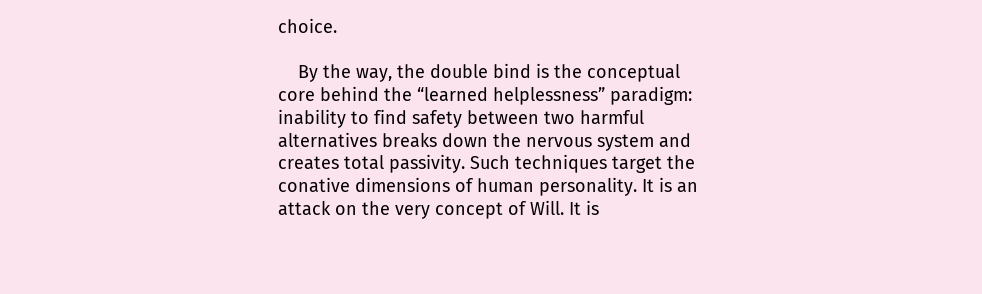choice.

    By the way, the double bind is the conceptual core behind the “learned helplessness” paradigm: inability to find safety between two harmful alternatives breaks down the nervous system and creates total passivity. Such techniques target the conative dimensions of human personality. It is an attack on the very concept of Will. It is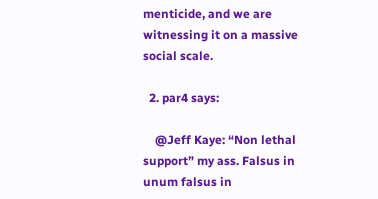menticide, and we are witnessing it on a massive social scale.

  2. par4 says:

    @Jeff Kaye: “Non lethal support” my ass. Falsus in unum falsus in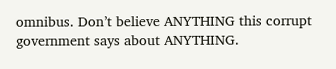omnibus. Don’t believe ANYTHING this corrupt government says about ANYTHING.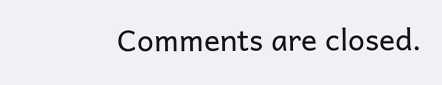Comments are closed.